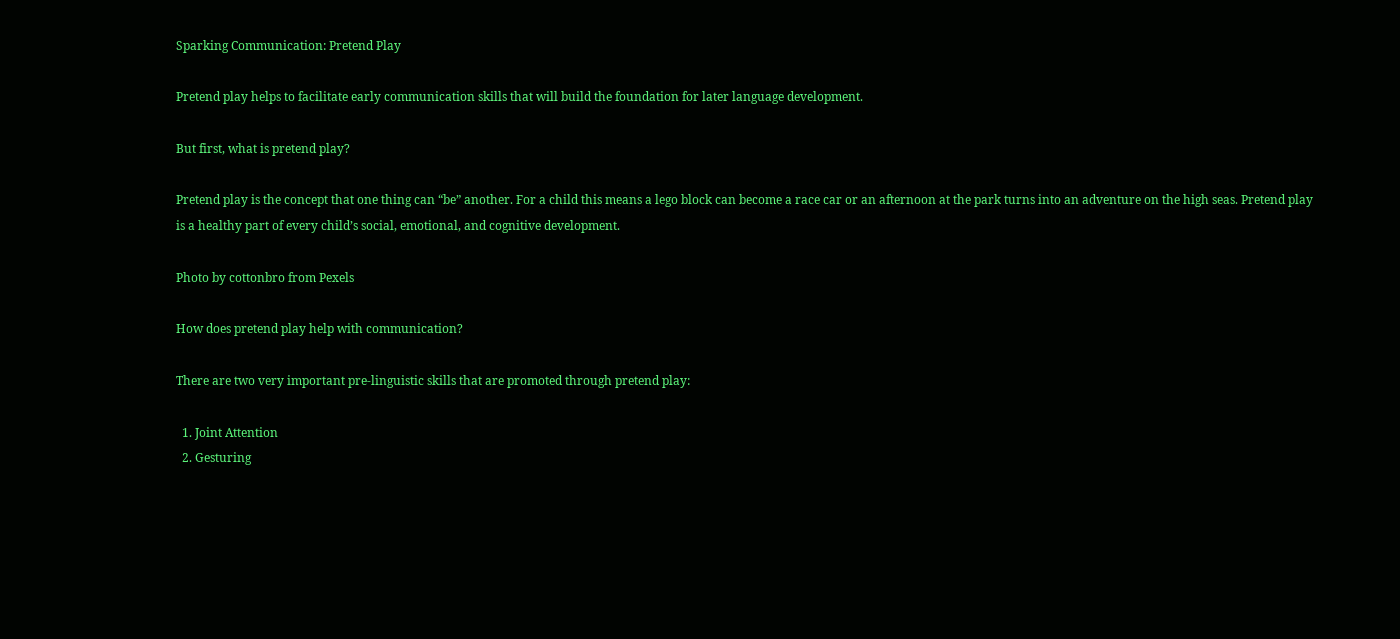Sparking Communication: Pretend Play

Pretend play helps to facilitate early communication skills that will build the foundation for later language development.

But first, what is pretend play?

Pretend play is the concept that one thing can “be” another. For a child this means a lego block can become a race car or an afternoon at the park turns into an adventure on the high seas. Pretend play is a healthy part of every child’s social, emotional, and cognitive development.

Photo by cottonbro from Pexels

How does pretend play help with communication?

There are two very important pre-linguistic skills that are promoted through pretend play:

  1. Joint Attention
  2. Gesturing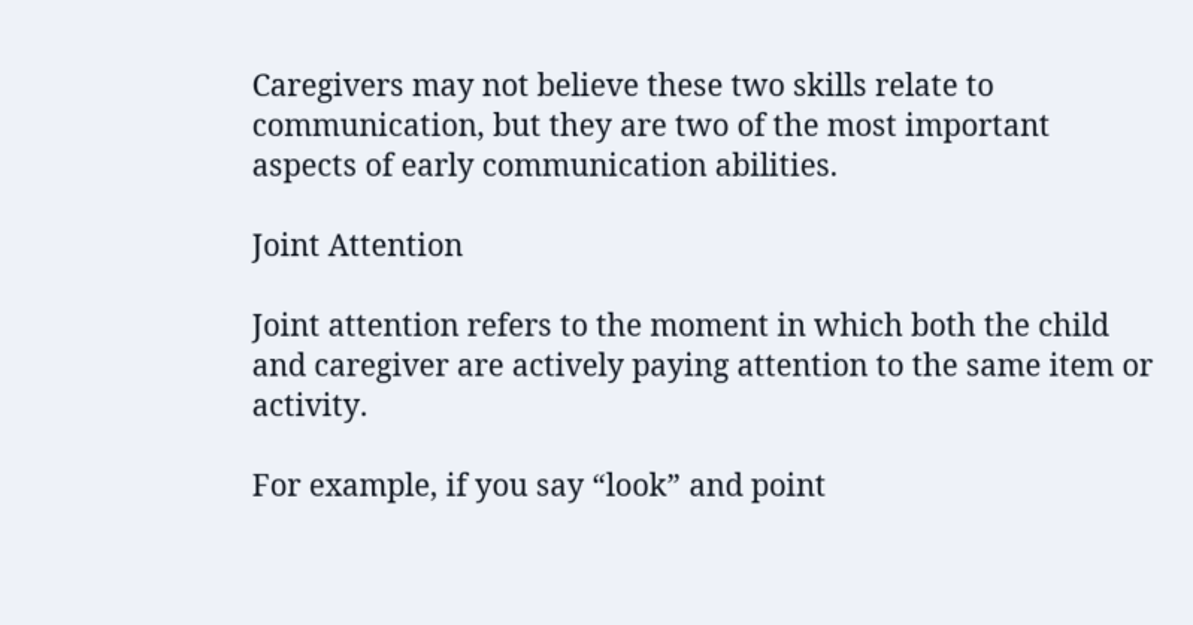Caregivers may not believe these two skills relate to communication, but they are two of the most important aspects of early communication abilities.

Joint Attention

Joint attention refers to the moment in which both the child and caregiver are actively paying attention to the same item or activity.

For example, if you say “look” and point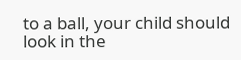to a ball, your child should look in the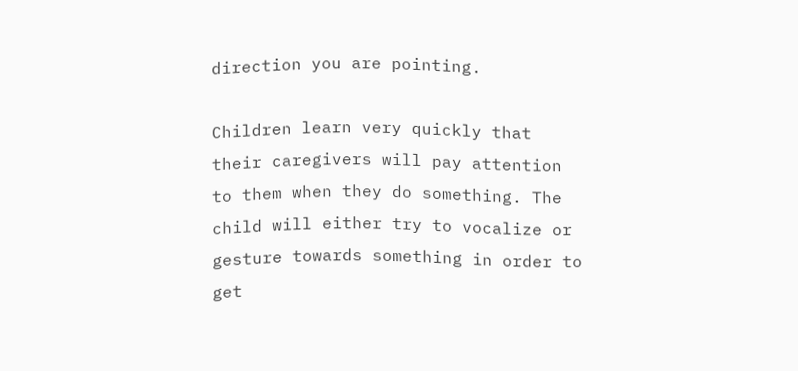direction you are pointing.

Children learn very quickly that their caregivers will pay attention to them when they do something. The child will either try to vocalize or gesture towards something in order to get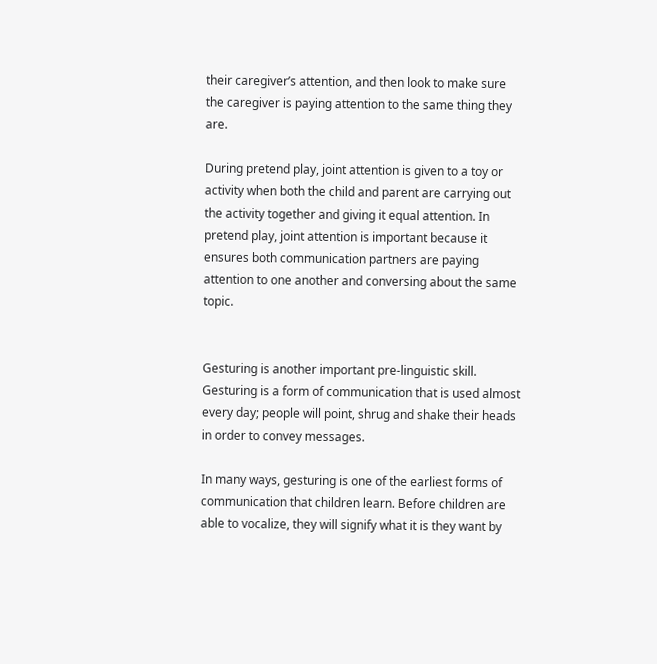their caregiver’s attention, and then look to make sure the caregiver is paying attention to the same thing they are.

During pretend play, joint attention is given to a toy or activity when both the child and parent are carrying out the activity together and giving it equal attention. In pretend play, joint attention is important because it ensures both communication partners are paying attention to one another and conversing about the same topic.


Gesturing is another important pre-linguistic skill. Gesturing is a form of communication that is used almost every day; people will point, shrug and shake their heads in order to convey messages.

In many ways, gesturing is one of the earliest forms of communication that children learn. Before children are able to vocalize, they will signify what it is they want by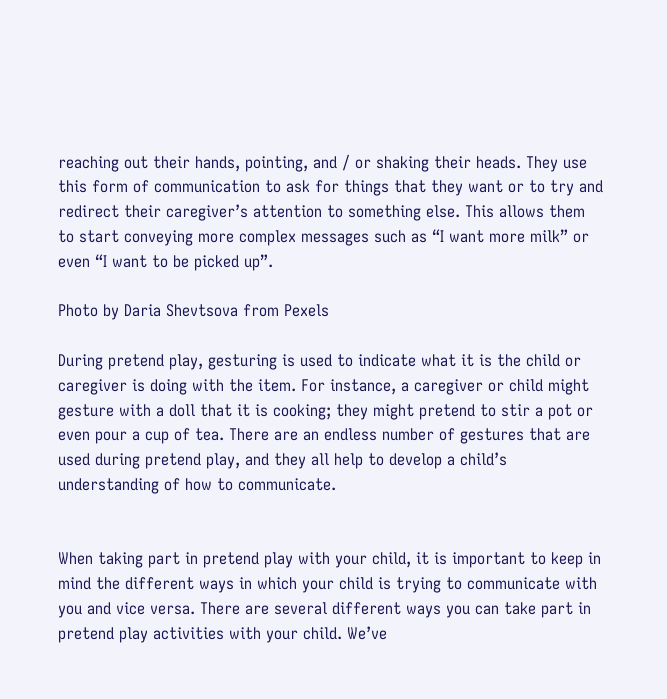reaching out their hands, pointing, and / or shaking their heads. They use this form of communication to ask for things that they want or to try and redirect their caregiver’s attention to something else. This allows them to start conveying more complex messages such as “I want more milk” or even “I want to be picked up”.

Photo by Daria Shevtsova from Pexels

During pretend play, gesturing is used to indicate what it is the child or caregiver is doing with the item. For instance, a caregiver or child might gesture with a doll that it is cooking; they might pretend to stir a pot or even pour a cup of tea. There are an endless number of gestures that are used during pretend play, and they all help to develop a child’s understanding of how to communicate.


When taking part in pretend play with your child, it is important to keep in mind the different ways in which your child is trying to communicate with you and vice versa. There are several different ways you can take part in pretend play activities with your child. We’ve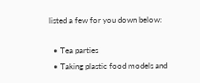listed a few for you down below:

  • Tea parties
  • Taking plastic food models and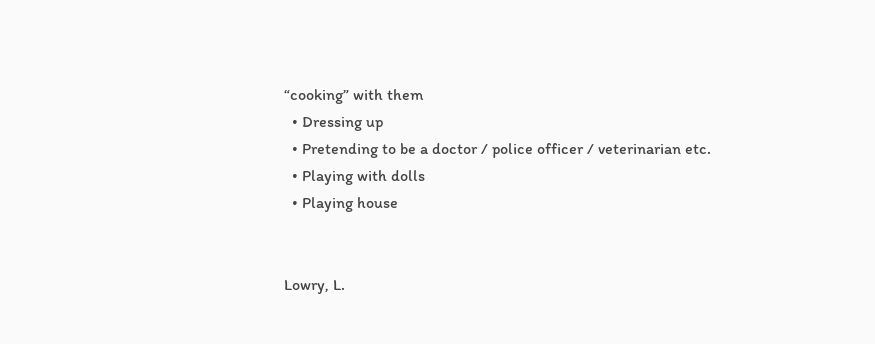“cooking” with them
  • Dressing up
  • Pretending to be a doctor / police officer / veterinarian etc.
  • Playing with dolls
  • Playing house


Lowry, L.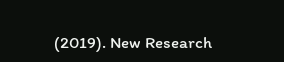(2019). New Research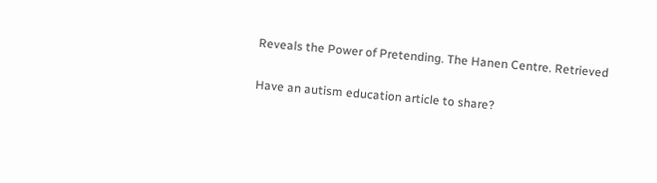Reveals the Power of Pretending. The Hanen Centre. Retrieved

Have an autism education article to share?